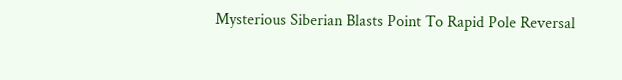Mysterious Siberian Blasts Point To Rapid Pole Reversal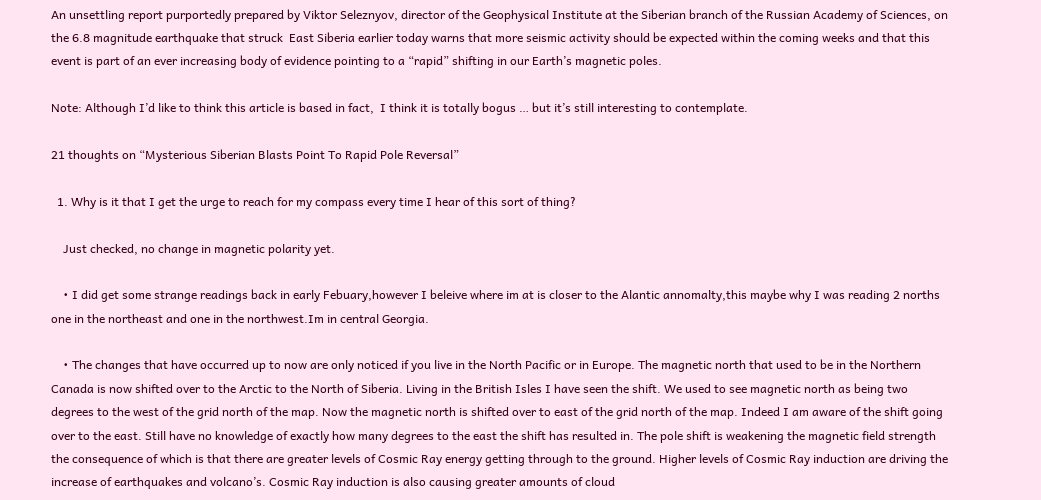An unsettling report purportedly prepared by Viktor Seleznyov, director of the Geophysical Institute at the Siberian branch of the Russian Academy of Sciences, on the 6.8 magnitude earthquake that struck  East Siberia earlier today warns that more seismic activity should be expected within the coming weeks and that this event is part of an ever increasing body of evidence pointing to a “rapid” shifting in our Earth’s magnetic poles.

Note: Although I’d like to think this article is based in fact,  I think it is totally bogus … but it’s still interesting to contemplate.

21 thoughts on “Mysterious Siberian Blasts Point To Rapid Pole Reversal”

  1. Why is it that I get the urge to reach for my compass every time I hear of this sort of thing?

    Just checked, no change in magnetic polarity yet.

    • I did get some strange readings back in early Febuary,however I beleive where im at is closer to the Alantic annomalty,this maybe why I was reading 2 norths one in the northeast and one in the northwest.Im in central Georgia.

    • The changes that have occurred up to now are only noticed if you live in the North Pacific or in Europe. The magnetic north that used to be in the Northern Canada is now shifted over to the Arctic to the North of Siberia. Living in the British Isles I have seen the shift. We used to see magnetic north as being two degrees to the west of the grid north of the map. Now the magnetic north is shifted over to east of the grid north of the map. Indeed I am aware of the shift going over to the east. Still have no knowledge of exactly how many degrees to the east the shift has resulted in. The pole shift is weakening the magnetic field strength the consequence of which is that there are greater levels of Cosmic Ray energy getting through to the ground. Higher levels of Cosmic Ray induction are driving the increase of earthquakes and volcano’s. Cosmic Ray induction is also causing greater amounts of cloud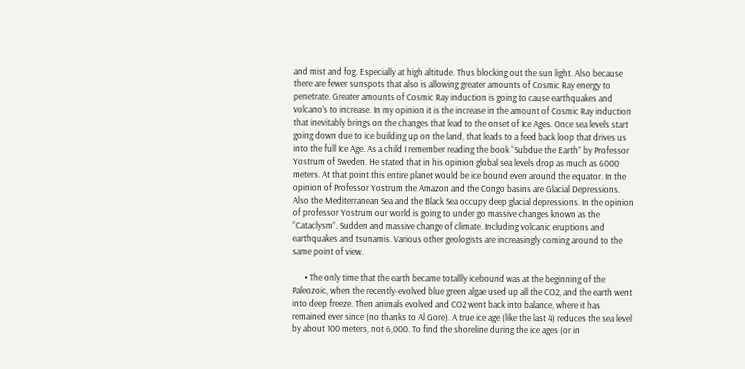and mist and fog. Especially at high altitude. Thus blocking out the sun light. Also because there are fewer sunspots that also is allowing greater amounts of Cosmic Ray energy to penetrate. Greater amounts of Cosmic Ray induction is going to cause earthquakes and volcano’s to increase. In my opinion it is the increase in the amount of Cosmic Ray induction that inevitably brings on the changes that lead to the onset of Ice Ages. Once sea levels start going down due to ice building up on the land, that leads to a feed back loop that drives us into the full Ice Age. As a child I remember reading the book “Subdue the Earth” by Professor Yostrum of Sweden. He stated that in his opinion global sea levels drop as much as 6000 meters. At that point this entire planet would be ice bound even around the equator. In the opinion of Professor Yostrum the Amazon and the Congo basins are Glacial Depressions. Also the Mediterranean Sea and the Black Sea occupy deep glacial depressions. In the opinion of professor Yostrum our world is going to under go massive changes known as the “Cataclysm”. Sudden and massive change of climate. Including volcanic eruptions and earthquakes and tsunamis. Various other geologists are increasingly coming around to the same point of view.

      • The only time that the earth became totallly icebound was at the beginning of the Paleozoic, when the recently-evolved blue green algae used up all the CO2, and the earth went into deep freeze. Then animals evolved and CO2 went back into balance, where it has remained ever since (no thanks to Al Gore). A true ice age (like the last 4) reduces the sea level by about 100 meters, not 6,000. To find the shoreline during the ice ages (or in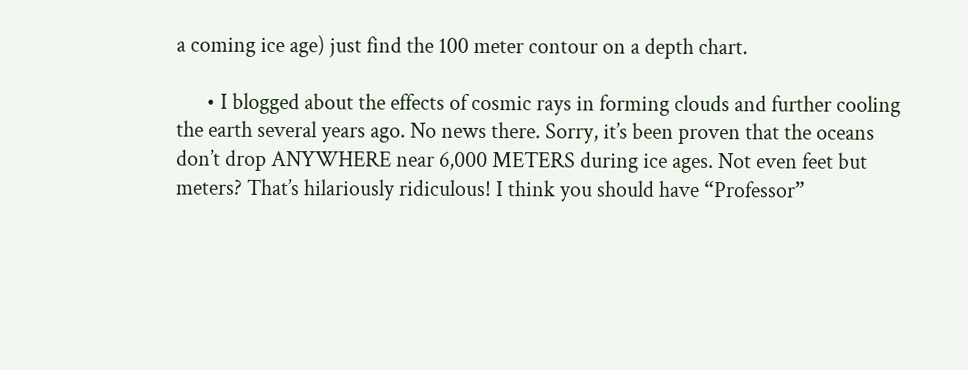a coming ice age) just find the 100 meter contour on a depth chart.

      • I blogged about the effects of cosmic rays in forming clouds and further cooling the earth several years ago. No news there. Sorry, it’s been proven that the oceans don’t drop ANYWHERE near 6,000 METERS during ice ages. Not even feet but meters? That’s hilariously ridiculous! I think you should have “Professor”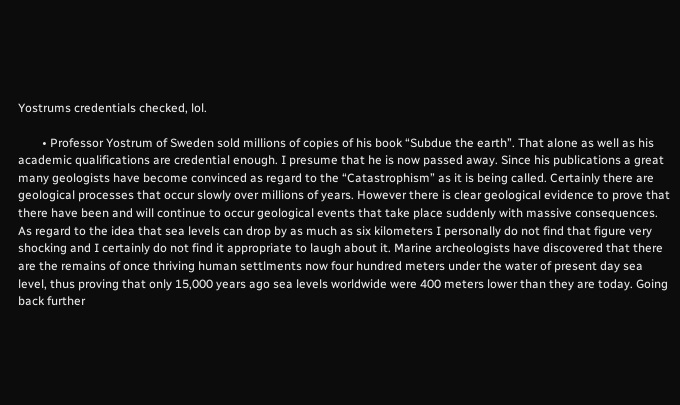Yostrums credentials checked, lol.

        • Professor Yostrum of Sweden sold millions of copies of his book “Subdue the earth”. That alone as well as his academic qualifications are credential enough. I presume that he is now passed away. Since his publications a great many geologists have become convinced as regard to the “Catastrophism” as it is being called. Certainly there are geological processes that occur slowly over millions of years. However there is clear geological evidence to prove that there have been and will continue to occur geological events that take place suddenly with massive consequences. As regard to the idea that sea levels can drop by as much as six kilometers I personally do not find that figure very shocking and I certainly do not find it appropriate to laugh about it. Marine archeologists have discovered that there are the remains of once thriving human settlments now four hundred meters under the water of present day sea level, thus proving that only 15,000 years ago sea levels worldwide were 400 meters lower than they are today. Going back further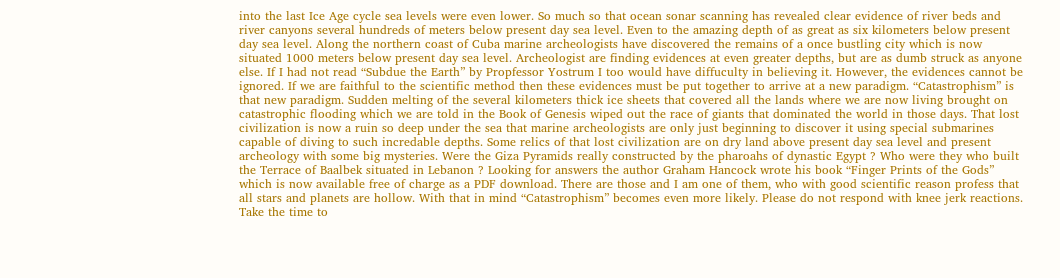into the last Ice Age cycle sea levels were even lower. So much so that ocean sonar scanning has revealed clear evidence of river beds and river canyons several hundreds of meters below present day sea level. Even to the amazing depth of as great as six kilometers below present day sea level. Along the northern coast of Cuba marine archeologists have discovered the remains of a once bustling city which is now situated 1000 meters below present day sea level. Archeologist are finding evidences at even greater depths, but are as dumb struck as anyone else. If I had not read “Subdue the Earth” by Propfessor Yostrum I too would have diffuculty in believing it. However, the evidences cannot be ignored. If we are faithful to the scientific method then these evidences must be put together to arrive at a new paradigm. “Catastrophism” is that new paradigm. Sudden melting of the several kilometers thick ice sheets that covered all the lands where we are now living brought on catastrophic flooding which we are told in the Book of Genesis wiped out the race of giants that dominated the world in those days. That lost civilization is now a ruin so deep under the sea that marine archeologists are only just beginning to discover it using special submarines capable of diving to such incredable depths. Some relics of that lost civilization are on dry land above present day sea level and present archeology with some big mysteries. Were the Giza Pyramids really constructed by the pharoahs of dynastic Egypt ? Who were they who built the Terrace of Baalbek situated in Lebanon ? Looking for answers the author Graham Hancock wrote his book “Finger Prints of the Gods” which is now available free of charge as a PDF download. There are those and I am one of them, who with good scientific reason profess that all stars and planets are hollow. With that in mind “Catastrophism” becomes even more likely. Please do not respond with knee jerk reactions. Take the time to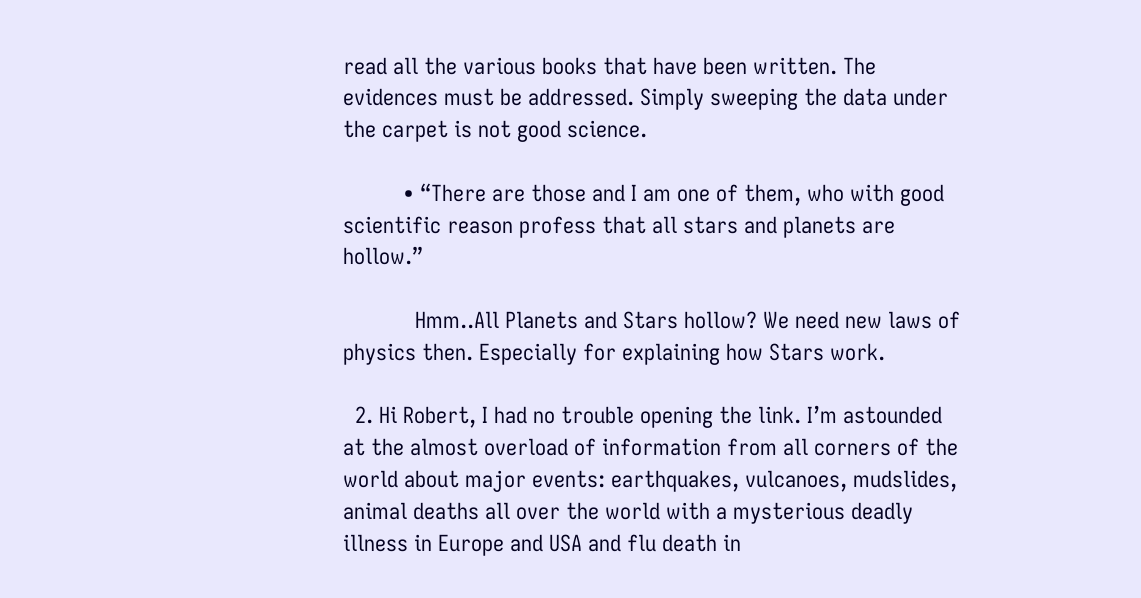read all the various books that have been written. The evidences must be addressed. Simply sweeping the data under the carpet is not good science.

          • “There are those and I am one of them, who with good scientific reason profess that all stars and planets are hollow.”

            Hmm..All Planets and Stars hollow? We need new laws of physics then. Especially for explaining how Stars work.

  2. Hi Robert, I had no trouble opening the link. I’m astounded at the almost overload of information from all corners of the world about major events: earthquakes, vulcanoes, mudslides, animal deaths all over the world with a mysterious deadly illness in Europe and USA and flu death in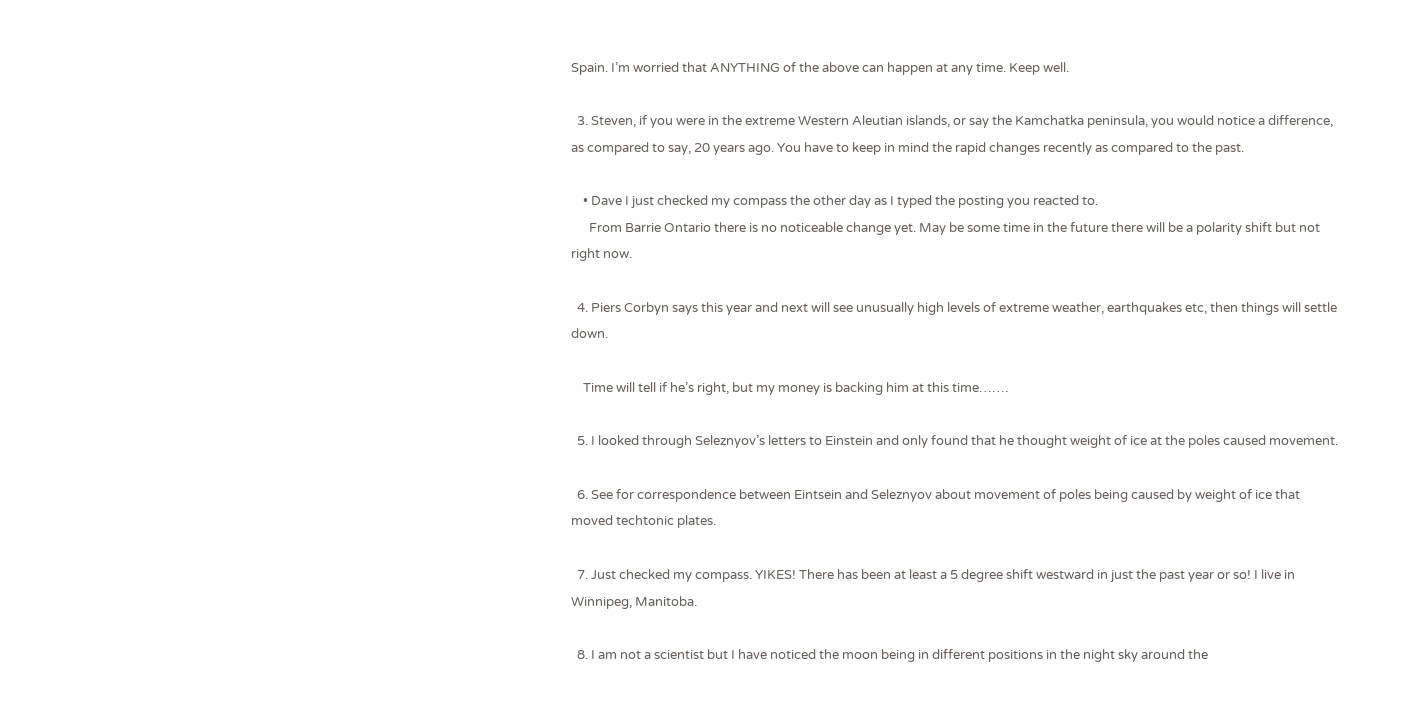Spain. I’m worried that ANYTHING of the above can happen at any time. Keep well.

  3. Steven, if you were in the extreme Western Aleutian islands, or say the Kamchatka peninsula, you would notice a difference, as compared to say, 20 years ago. You have to keep in mind the rapid changes recently as compared to the past.

    • Dave I just checked my compass the other day as I typed the posting you reacted to.
      From Barrie Ontario there is no noticeable change yet. May be some time in the future there will be a polarity shift but not right now.

  4. Piers Corbyn says this year and next will see unusually high levels of extreme weather, earthquakes etc, then things will settle down.

    Time will tell if he’s right, but my money is backing him at this time…….

  5. I looked through Seleznyov’s letters to Einstein and only found that he thought weight of ice at the poles caused movement.

  6. See for correspondence between Eintsein and Seleznyov about movement of poles being caused by weight of ice that moved techtonic plates.

  7. Just checked my compass. YIKES! There has been at least a 5 degree shift westward in just the past year or so! I live in Winnipeg, Manitoba.

  8. I am not a scientist but I have noticed the moon being in different positions in the night sky around the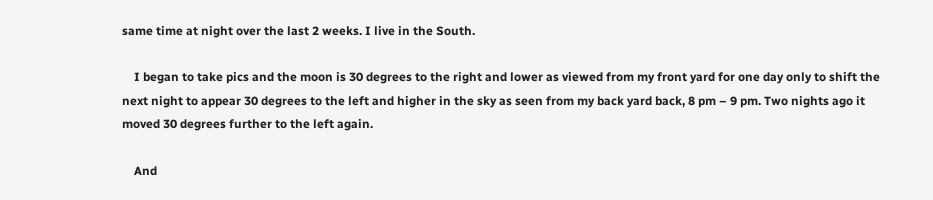same time at night over the last 2 weeks. I live in the South.

    I began to take pics and the moon is 30 degrees to the right and lower as viewed from my front yard for one day only to shift the next night to appear 30 degrees to the left and higher in the sky as seen from my back yard back, 8 pm – 9 pm. Two nights ago it moved 30 degrees further to the left again.

    And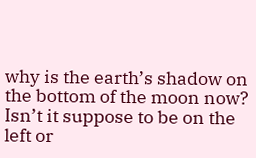why is the earth’s shadow on the bottom of the moon now? Isn’t it suppose to be on the left or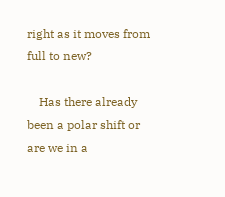right as it moves from full to new?

    Has there already been a polar shift or are we in a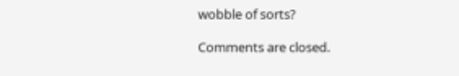wobble of sorts?

Comments are closed.